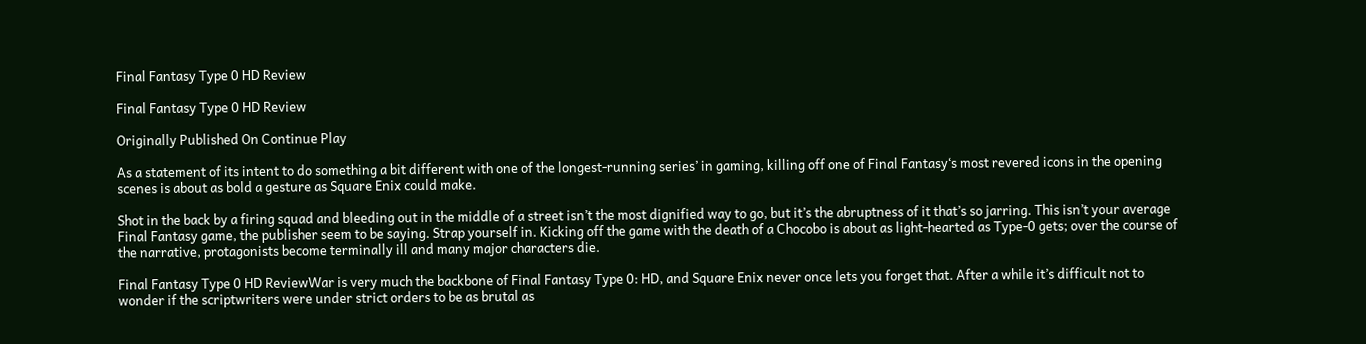Final Fantasy Type 0 HD Review

Final Fantasy Type 0 HD Review

Originally Published On Continue Play

As a statement of its intent to do something a bit different with one of the longest-running series’ in gaming, killing off one of Final Fantasy‘s most revered icons in the opening scenes is about as bold a gesture as Square Enix could make.

Shot in the back by a firing squad and bleeding out in the middle of a street isn’t the most dignified way to go, but it’s the abruptness of it that’s so jarring. This isn’t your average Final Fantasy game, the publisher seem to be saying. Strap yourself in. Kicking off the game with the death of a Chocobo is about as light-hearted as Type-0 gets; over the course of the narrative, protagonists become terminally ill and many major characters die.

Final Fantasy Type 0 HD ReviewWar is very much the backbone of Final Fantasy Type 0: HD, and Square Enix never once lets you forget that. After a while it’s difficult not to wonder if the scriptwriters were under strict orders to be as brutal as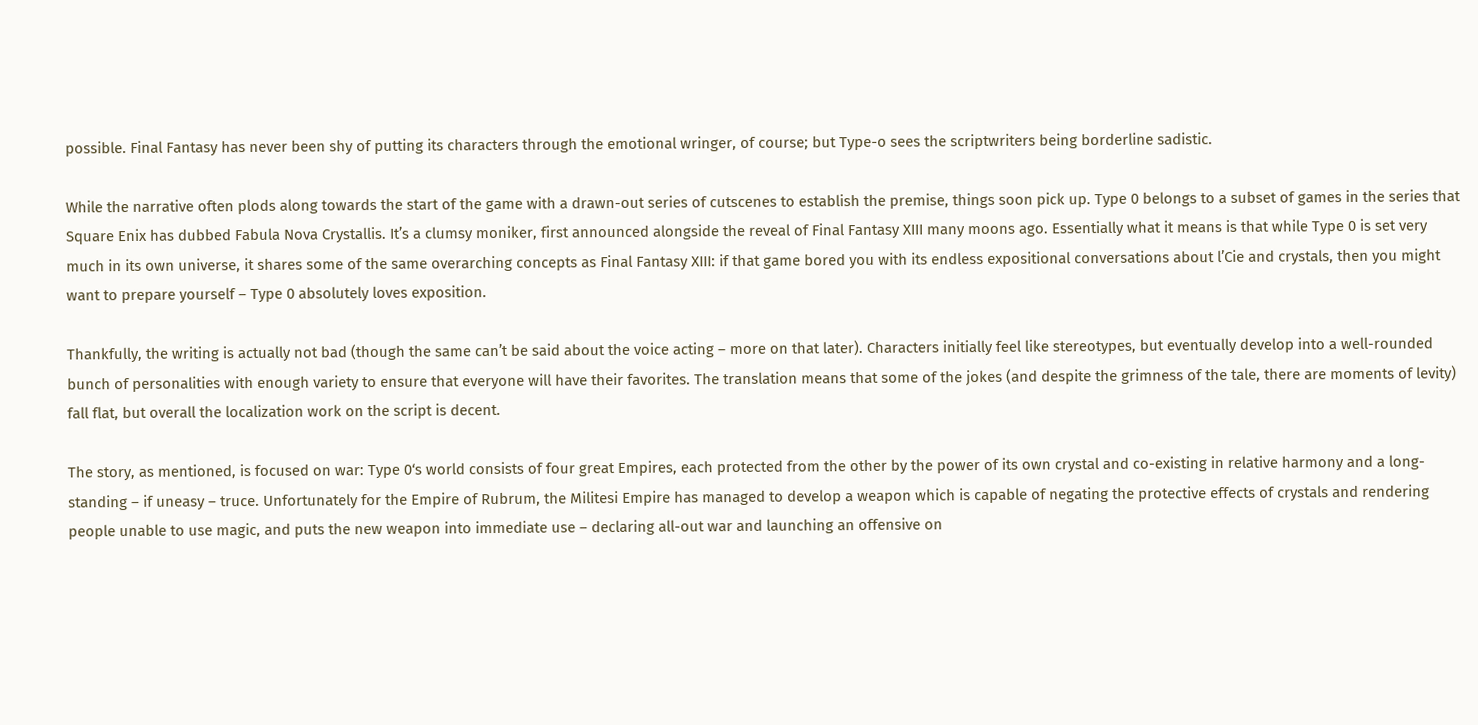possible. Final Fantasy has never been shy of putting its characters through the emotional wringer, of course; but Type-o sees the scriptwriters being borderline sadistic.

While the narrative often plods along towards the start of the game with a drawn-out series of cutscenes to establish the premise, things soon pick up. Type 0 belongs to a subset of games in the series that Square Enix has dubbed Fabula Nova Crystallis. It’s a clumsy moniker, first announced alongside the reveal of Final Fantasy XIII many moons ago. Essentially what it means is that while Type 0 is set very much in its own universe, it shares some of the same overarching concepts as Final Fantasy XIII: if that game bored you with its endless expositional conversations about l’Cie and crystals, then you might want to prepare yourself – Type 0 absolutely loves exposition.

Thankfully, the writing is actually not bad (though the same can’t be said about the voice acting – more on that later). Characters initially feel like stereotypes, but eventually develop into a well-rounded bunch of personalities with enough variety to ensure that everyone will have their favorites. The translation means that some of the jokes (and despite the grimness of the tale, there are moments of levity) fall flat, but overall the localization work on the script is decent.

The story, as mentioned, is focused on war: Type 0‘s world consists of four great Empires, each protected from the other by the power of its own crystal and co-existing in relative harmony and a long-standing – if uneasy – truce. Unfortunately for the Empire of Rubrum, the Militesi Empire has managed to develop a weapon which is capable of negating the protective effects of crystals and rendering people unable to use magic, and puts the new weapon into immediate use – declaring all-out war and launching an offensive on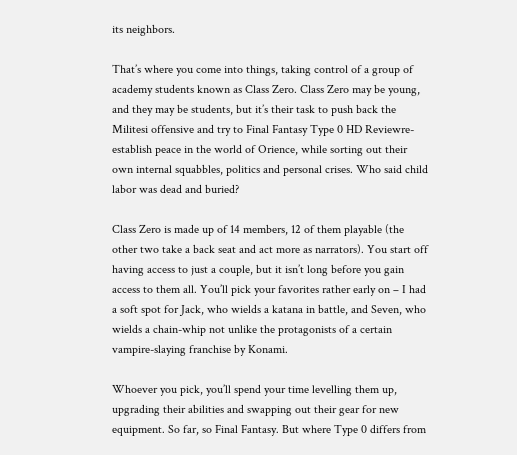its neighbors.

That’s where you come into things, taking control of a group of academy students known as Class Zero. Class Zero may be young, and they may be students, but it’s their task to push back the Militesi offensive and try to Final Fantasy Type 0 HD Reviewre-establish peace in the world of Orience, while sorting out their own internal squabbles, politics and personal crises. Who said child labor was dead and buried?

Class Zero is made up of 14 members, 12 of them playable (the other two take a back seat and act more as narrators). You start off having access to just a couple, but it isn’t long before you gain access to them all. You’ll pick your favorites rather early on – I had a soft spot for Jack, who wields a katana in battle, and Seven, who wields a chain-whip not unlike the protagonists of a certain vampire-slaying franchise by Konami.

Whoever you pick, you’ll spend your time levelling them up, upgrading their abilities and swapping out their gear for new equipment. So far, so Final Fantasy. But where Type 0 differs from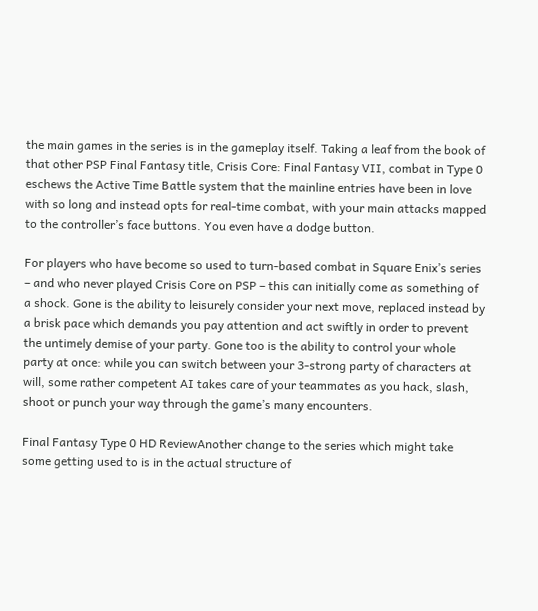the main games in the series is in the gameplay itself. Taking a leaf from the book of that other PSP Final Fantasy title, Crisis Core: Final Fantasy VII, combat in Type 0 eschews the Active Time Battle system that the mainline entries have been in love with so long and instead opts for real-time combat, with your main attacks mapped to the controller’s face buttons. You even have a dodge button.

For players who have become so used to turn-based combat in Square Enix’s series – and who never played Crisis Core on PSP – this can initially come as something of a shock. Gone is the ability to leisurely consider your next move, replaced instead by a brisk pace which demands you pay attention and act swiftly in order to prevent the untimely demise of your party. Gone too is the ability to control your whole party at once: while you can switch between your 3-strong party of characters at will, some rather competent AI takes care of your teammates as you hack, slash, shoot or punch your way through the game’s many encounters.

Final Fantasy Type 0 HD ReviewAnother change to the series which might take some getting used to is in the actual structure of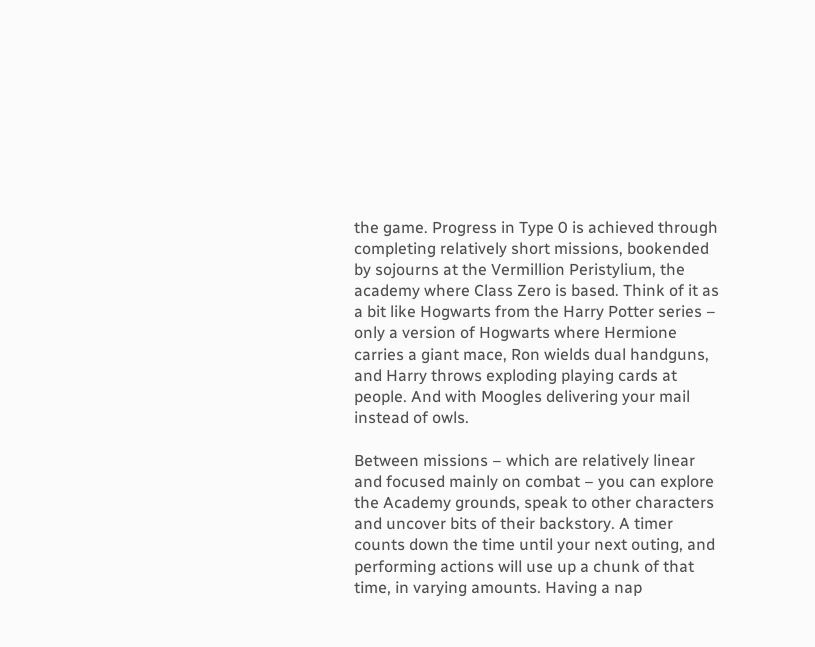the game. Progress in Type 0 is achieved through completing relatively short missions, bookended by sojourns at the Vermillion Peristylium, the academy where Class Zero is based. Think of it as a bit like Hogwarts from the Harry Potter series – only a version of Hogwarts where Hermione carries a giant mace, Ron wields dual handguns, and Harry throws exploding playing cards at people. And with Moogles delivering your mail instead of owls.

Between missions – which are relatively linear and focused mainly on combat – you can explore the Academy grounds, speak to other characters and uncover bits of their backstory. A timer counts down the time until your next outing, and performing actions will use up a chunk of that time, in varying amounts. Having a nap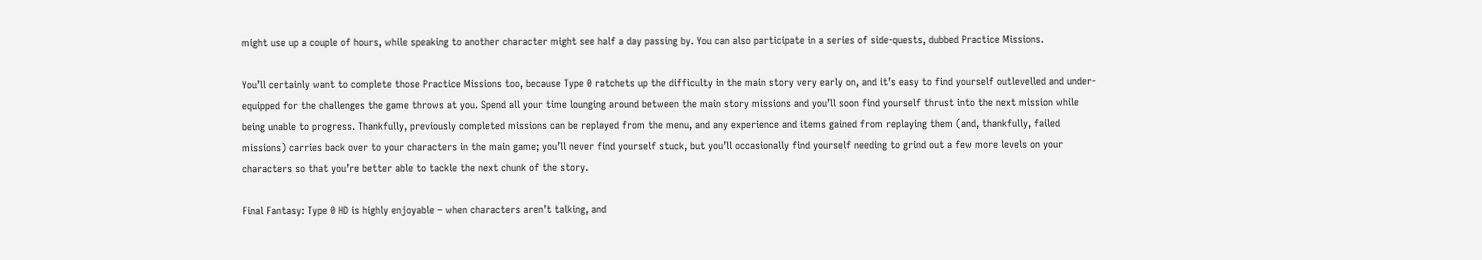might use up a couple of hours, while speaking to another character might see half a day passing by. You can also participate in a series of side-quests, dubbed Practice Missions.

You’ll certainly want to complete those Practice Missions too, because Type 0 ratchets up the difficulty in the main story very early on, and it’s easy to find yourself outlevelled and under-equipped for the challenges the game throws at you. Spend all your time lounging around between the main story missions and you’ll soon find yourself thrust into the next mission while being unable to progress. Thankfully, previously completed missions can be replayed from the menu, and any experience and items gained from replaying them (and, thankfully, failed missions) carries back over to your characters in the main game; you’ll never find yourself stuck, but you’ll occasionally find yourself needing to grind out a few more levels on your characters so that you’re better able to tackle the next chunk of the story.

Final Fantasy: Type 0 HD is highly enjoyable – when characters aren’t talking, and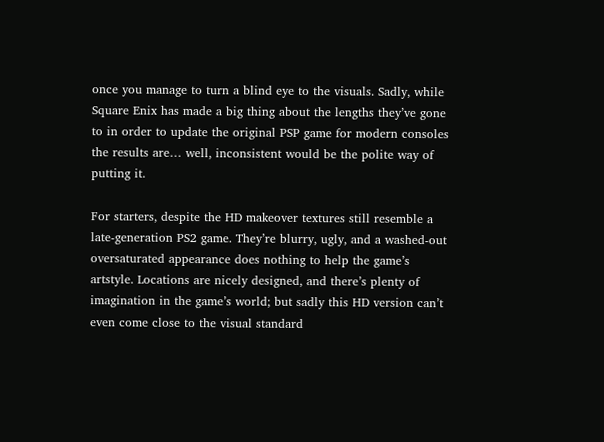once you manage to turn a blind eye to the visuals. Sadly, while Square Enix has made a big thing about the lengths they’ve gone to in order to update the original PSP game for modern consoles the results are… well, inconsistent would be the polite way of putting it.

For starters, despite the HD makeover textures still resemble a late-generation PS2 game. They’re blurry, ugly, and a washed-out oversaturated appearance does nothing to help the game’s artstyle. Locations are nicely designed, and there’s plenty of imagination in the game’s world; but sadly this HD version can’t even come close to the visual standard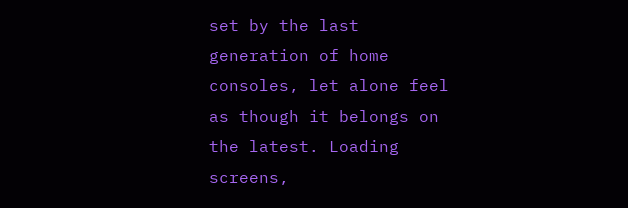set by the last generation of home consoles, let alone feel as though it belongs on the latest. Loading screens,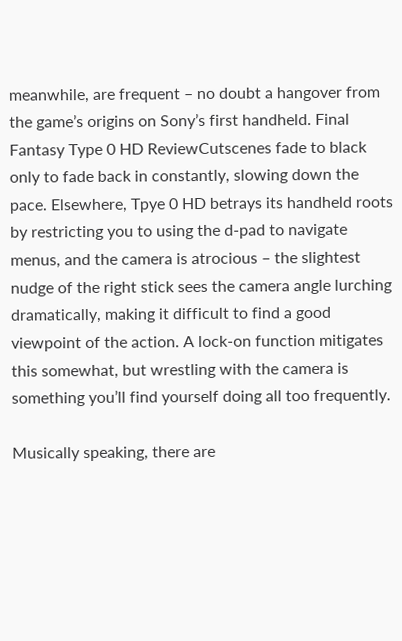meanwhile, are frequent – no doubt a hangover from the game’s origins on Sony’s first handheld. Final Fantasy Type 0 HD ReviewCutscenes fade to black only to fade back in constantly, slowing down the pace. Elsewhere, Tpye 0 HD betrays its handheld roots by restricting you to using the d-pad to navigate menus, and the camera is atrocious – the slightest nudge of the right stick sees the camera angle lurching dramatically, making it difficult to find a good viewpoint of the action. A lock-on function mitigates this somewhat, but wrestling with the camera is something you’ll find yourself doing all too frequently.

Musically speaking, there are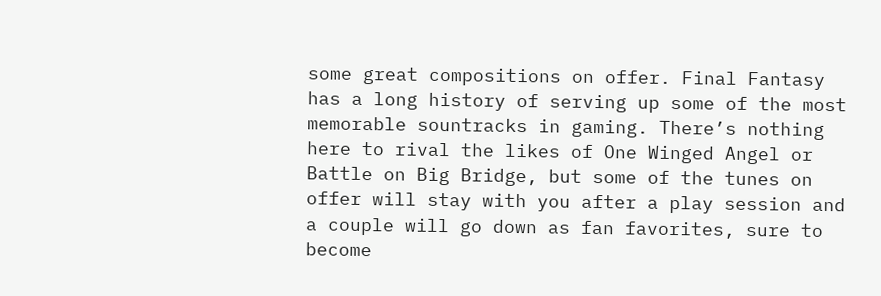some great compositions on offer. Final Fantasy has a long history of serving up some of the most memorable sountracks in gaming. There’s nothing here to rival the likes of One Winged Angel or Battle on Big Bridge, but some of the tunes on offer will stay with you after a play session and a couple will go down as fan favorites, sure to become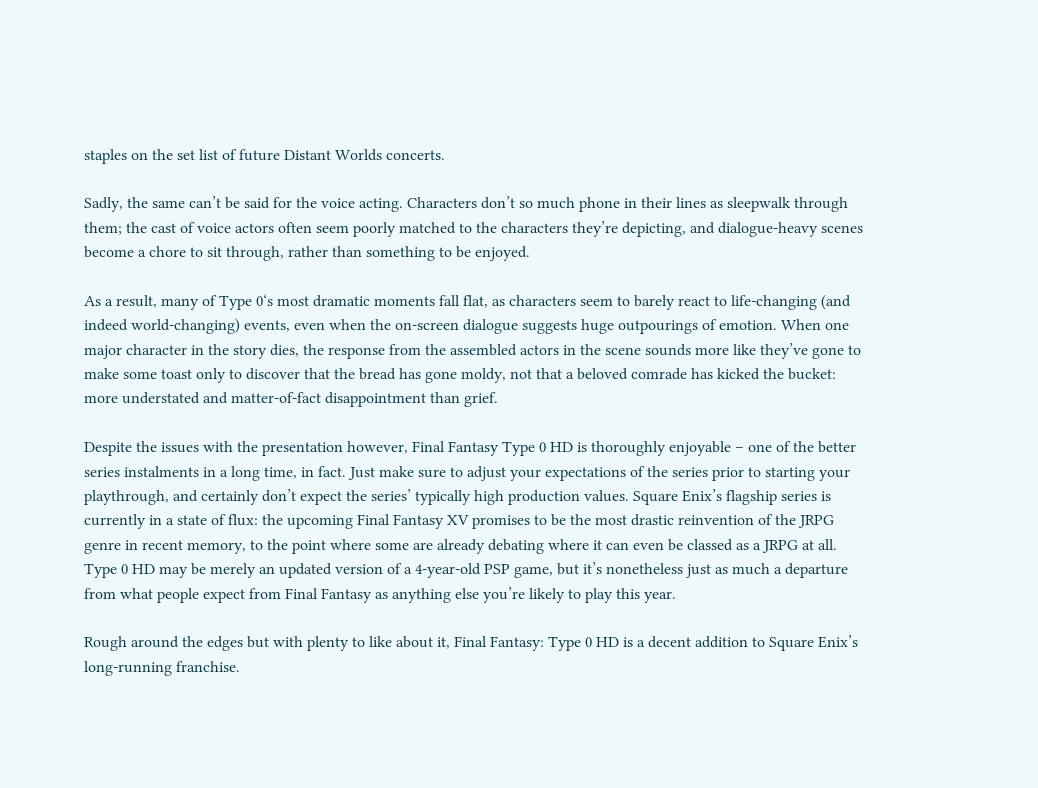staples on the set list of future Distant Worlds concerts.

Sadly, the same can’t be said for the voice acting. Characters don’t so much phone in their lines as sleepwalk through them; the cast of voice actors often seem poorly matched to the characters they’re depicting, and dialogue-heavy scenes become a chore to sit through, rather than something to be enjoyed.

As a result, many of Type 0‘s most dramatic moments fall flat, as characters seem to barely react to life-changing (and indeed world-changing) events, even when the on-screen dialogue suggests huge outpourings of emotion. When one major character in the story dies, the response from the assembled actors in the scene sounds more like they’ve gone to make some toast only to discover that the bread has gone moldy, not that a beloved comrade has kicked the bucket: more understated and matter-of-fact disappointment than grief.

Despite the issues with the presentation however, Final Fantasy Type 0 HD is thoroughly enjoyable – one of the better series instalments in a long time, in fact. Just make sure to adjust your expectations of the series prior to starting your playthrough, and certainly don’t expect the series’ typically high production values. Square Enix’s flagship series is currently in a state of flux: the upcoming Final Fantasy XV promises to be the most drastic reinvention of the JRPG genre in recent memory, to the point where some are already debating where it can even be classed as a JRPG at all. Type 0 HD may be merely an updated version of a 4-year-old PSP game, but it’s nonetheless just as much a departure from what people expect from Final Fantasy as anything else you’re likely to play this year.

Rough around the edges but with plenty to like about it, Final Fantasy: Type 0 HD is a decent addition to Square Enix’s long-running franchise.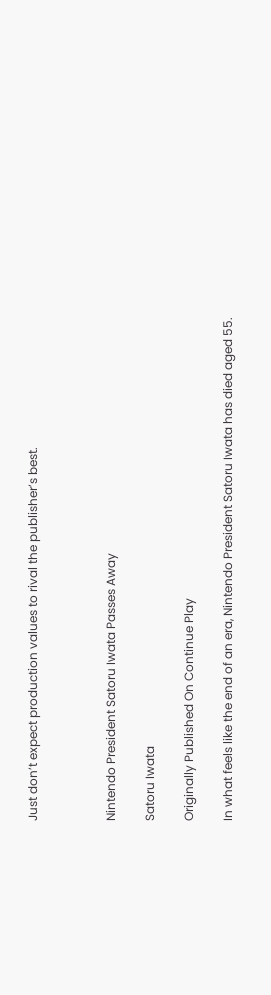Just don’t expect production values to rival the publisher’s best.



Nintendo President Satoru Iwata Passes Away

Satoru Iwata

Originally Published On Continue Play

In what feels like the end of an era, Nintendo President Satoru Iwata has died aged 55.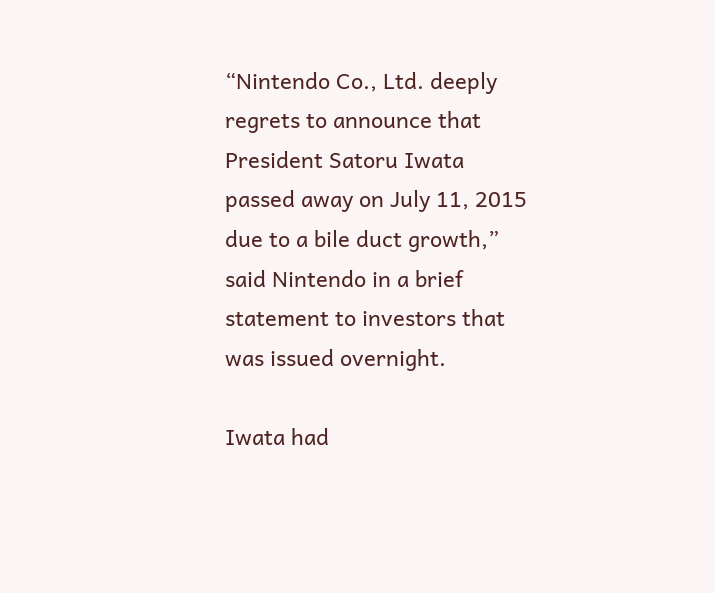“Nintendo Co., Ltd. deeply regrets to announce that President Satoru Iwata passed away on July 11, 2015 due to a bile duct growth,” said Nintendo in a brief statement to investors that was issued overnight.

Iwata had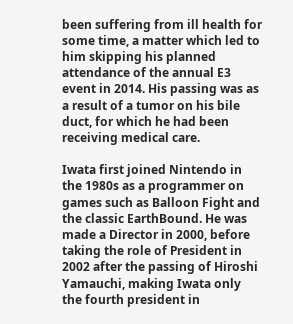been suffering from ill health for some time, a matter which led to him skipping his planned attendance of the annual E3 event in 2014. His passing was as a result of a tumor on his bile duct, for which he had been receiving medical care.

Iwata first joined Nintendo in the 1980s as a programmer on games such as Balloon Fight and the classic EarthBound. He was made a Director in 2000, before taking the role of President in 2002 after the passing of Hiroshi Yamauchi, making Iwata only the fourth president in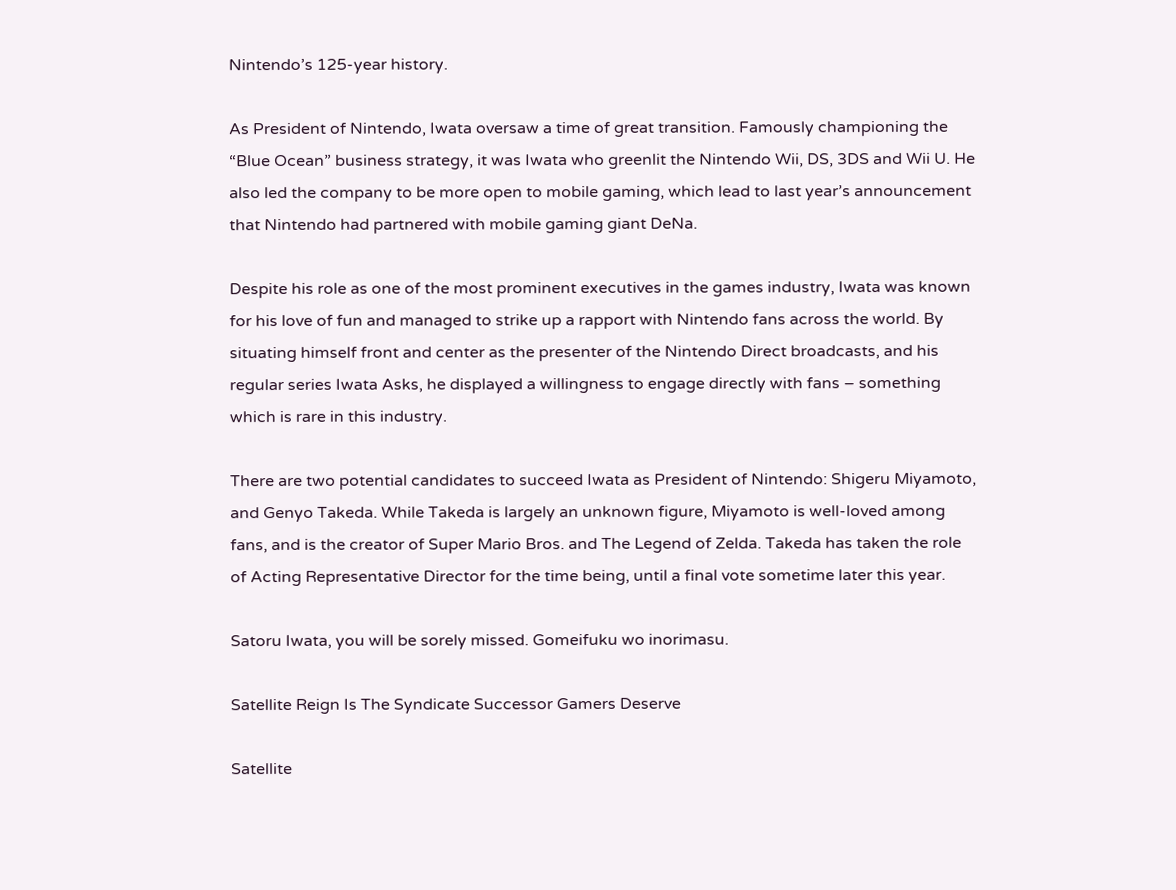Nintendo’s 125-year history.

As President of Nintendo, Iwata oversaw a time of great transition. Famously championing the “Blue Ocean” business strategy, it was Iwata who greenlit the Nintendo Wii, DS, 3DS and Wii U. He also led the company to be more open to mobile gaming, which lead to last year’s announcement that Nintendo had partnered with mobile gaming giant DeNa.

Despite his role as one of the most prominent executives in the games industry, Iwata was known for his love of fun and managed to strike up a rapport with Nintendo fans across the world. By situating himself front and center as the presenter of the Nintendo Direct broadcasts, and his regular series Iwata Asks, he displayed a willingness to engage directly with fans – something which is rare in this industry.

There are two potential candidates to succeed Iwata as President of Nintendo: Shigeru Miyamoto, and Genyo Takeda. While Takeda is largely an unknown figure, Miyamoto is well-loved among fans, and is the creator of Super Mario Bros. and The Legend of Zelda. Takeda has taken the role of Acting Representative Director for the time being, until a final vote sometime later this year.

Satoru Iwata, you will be sorely missed. Gomeifuku wo inorimasu.

Satellite Reign Is The Syndicate Successor Gamers Deserve

Satellite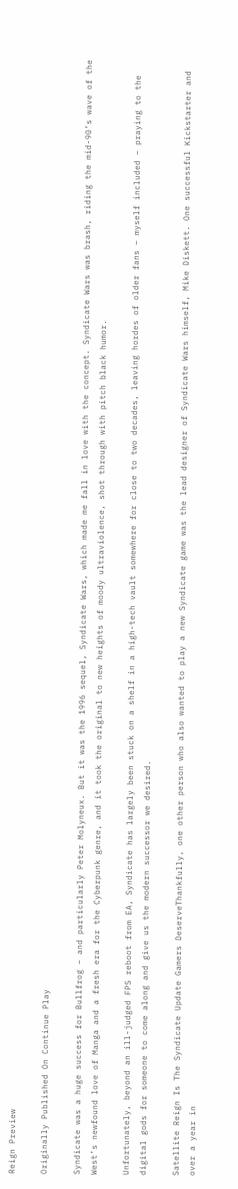Reign Preview

Originally Published On Continue Play

Syndicate was a huge success for Bullfrog – and particularly Peter Molyneux. But it was the 1996 sequel, Syndicate Wars, which made me fall in love with the concept. Syndicate Wars was brash, riding the mid-90’s wave of the West’s newfound love of Manga and a fresh era for the Cyberpunk genre, and it took the original to new heights of moody ultraviolence, shot through with pitch black humor.

Unfortunately, beyond an ill-judged FPS reboot from EA, Syndicate has largely been stuck on a shelf in a high-tech vault somewhere for close to two decades, leaving hordes of older fans – myself included – praying to the digital gods for someone to come along and give us the modern successor we desired.

Satellite Reign Is The Syndicate Update Gamers DeserveThankfully, one other person who also wanted to play a new Syndicate game was the lead designer of Syndicate Wars himself, Mike Diskett. One successful Kickstarter and over a year in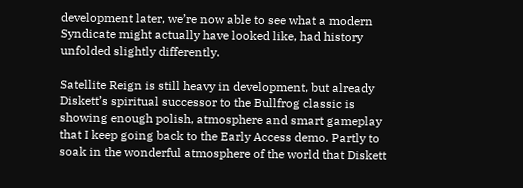development later, we’re now able to see what a modern Syndicate might actually have looked like, had history unfolded slightly differently.

Satellite Reign is still heavy in development, but already Diskett’s spiritual successor to the Bullfrog classic is showing enough polish, atmosphere and smart gameplay that I keep going back to the Early Access demo. Partly to soak in the wonderful atmosphere of the world that Diskett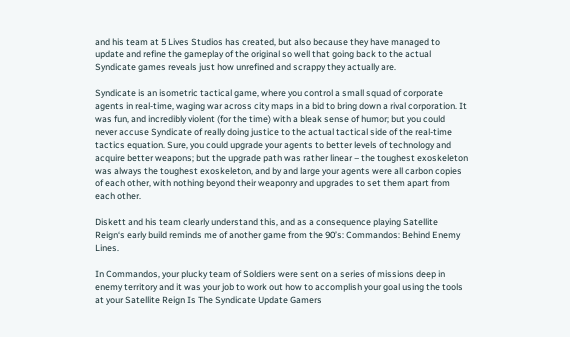and his team at 5 Lives Studios has created, but also because they have managed to update and refine the gameplay of the original so well that going back to the actual Syndicate games reveals just how unrefined and scrappy they actually are.

Syndicate is an isometric tactical game, where you control a small squad of corporate agents in real-time, waging war across city maps in a bid to bring down a rival corporation. It was fun, and incredibly violent (for the time) with a bleak sense of humor; but you could never accuse Syndicate of really doing justice to the actual tactical side of the real-time tactics equation. Sure, you could upgrade your agents to better levels of technology and acquire better weapons; but the upgrade path was rather linear – the toughest exoskeleton was always the toughest exoskeleton, and by and large your agents were all carbon copies of each other, with nothing beyond their weaponry and upgrades to set them apart from each other.

Diskett and his team clearly understand this, and as a consequence playing Satellite Reign‘s early build reminds me of another game from the 90’s: Commandos: Behind Enemy Lines.

In Commandos, your plucky team of Soldiers were sent on a series of missions deep in enemy territory and it was your job to work out how to accomplish your goal using the tools at your Satellite Reign Is The Syndicate Update Gamers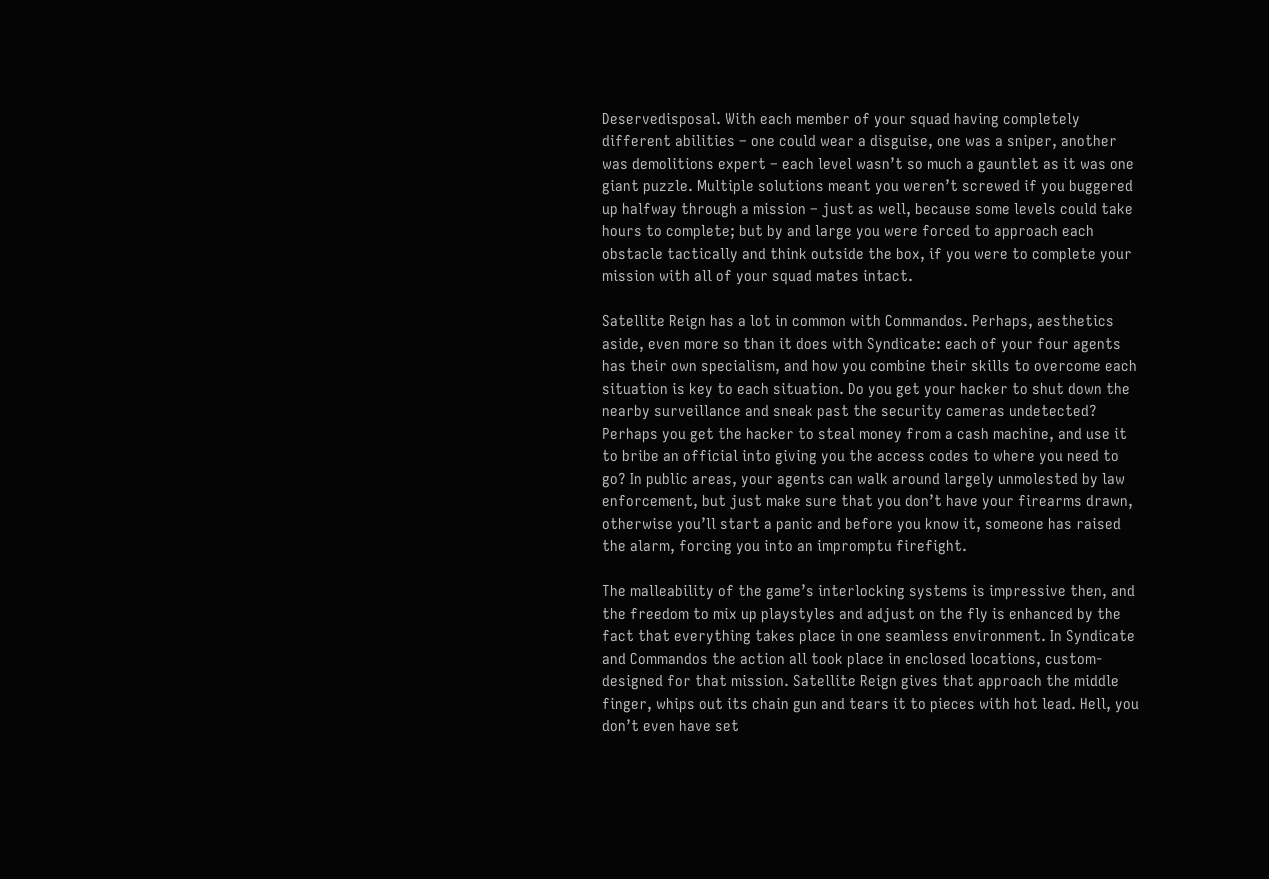Deservedisposal. With each member of your squad having completely different abilities – one could wear a disguise, one was a sniper, another was demolitions expert – each level wasn’t so much a gauntlet as it was one giant puzzle. Multiple solutions meant you weren’t screwed if you buggered up halfway through a mission – just as well, because some levels could take hours to complete; but by and large you were forced to approach each obstacle tactically and think outside the box, if you were to complete your mission with all of your squad mates intact.

Satellite Reign has a lot in common with Commandos. Perhaps, aesthetics aside, even more so than it does with Syndicate: each of your four agents has their own specialism, and how you combine their skills to overcome each situation is key to each situation. Do you get your hacker to shut down the nearby surveillance and sneak past the security cameras undetected? Perhaps you get the hacker to steal money from a cash machine, and use it to bribe an official into giving you the access codes to where you need to go? In public areas, your agents can walk around largely unmolested by law enforcement, but just make sure that you don’t have your firearms drawn, otherwise you’ll start a panic and before you know it, someone has raised the alarm, forcing you into an impromptu firefight.

The malleability of the game’s interlocking systems is impressive then, and the freedom to mix up playstyles and adjust on the fly is enhanced by the fact that everything takes place in one seamless environment. In Syndicate and Commandos the action all took place in enclosed locations, custom-designed for that mission. Satellite Reign gives that approach the middle finger, whips out its chain gun and tears it to pieces with hot lead. Hell, you don’t even have set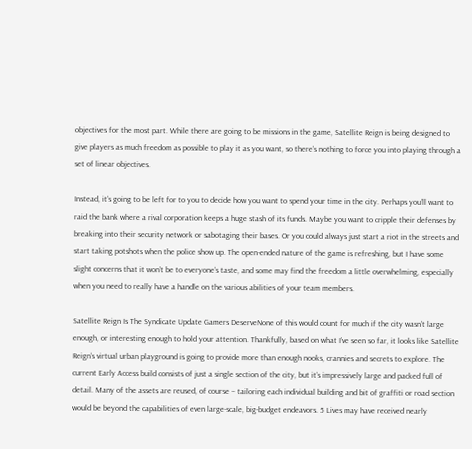objectives for the most part. While there are going to be missions in the game, Satellite Reign is being designed to give players as much freedom as possible to play it as you want, so there’s nothing to force you into playing through a set of linear objectives.

Instead, it’s going to be left for to you to decide how you want to spend your time in the city. Perhaps you’ll want to raid the bank where a rival corporation keeps a huge stash of its funds. Maybe you want to cripple their defenses by breaking into their security network or sabotaging their bases. Or you could always just start a riot in the streets and start taking potshots when the police show up. The open-ended nature of the game is refreshing, but I have some slight concerns that it won’t be to everyone’s taste, and some may find the freedom a little overwhelming, especially when you need to really have a handle on the various abilities of your team members.

Satellite Reign Is The Syndicate Update Gamers DeserveNone of this would count for much if the city wasn’t large enough, or interesting enough to hold your attention. Thankfully, based on what I’ve seen so far, it looks like Satellite Reign‘s virtual urban playground is going to provide more than enough nooks, crannies and secrets to explore. The current Early Access build consists of just a single section of the city, but it’s impressively large and packed full of detail. Many of the assets are reused, of course – tailoring each individual building and bit of graffiti or road section would be beyond the capabilities of even large-scale, big-budget endeavors. 5 Lives may have received nearly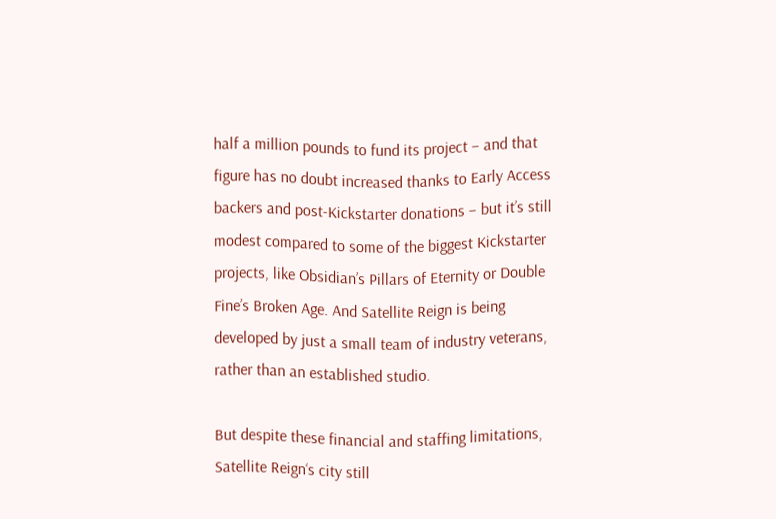half a million pounds to fund its project – and that figure has no doubt increased thanks to Early Access backers and post-Kickstarter donations – but it’s still modest compared to some of the biggest Kickstarter projects, like Obsidian’s Pillars of Eternity or Double Fine’s Broken Age. And Satellite Reign is being developed by just a small team of industry veterans, rather than an established studio.

But despite these financial and staffing limitations, Satellite Reign‘s city still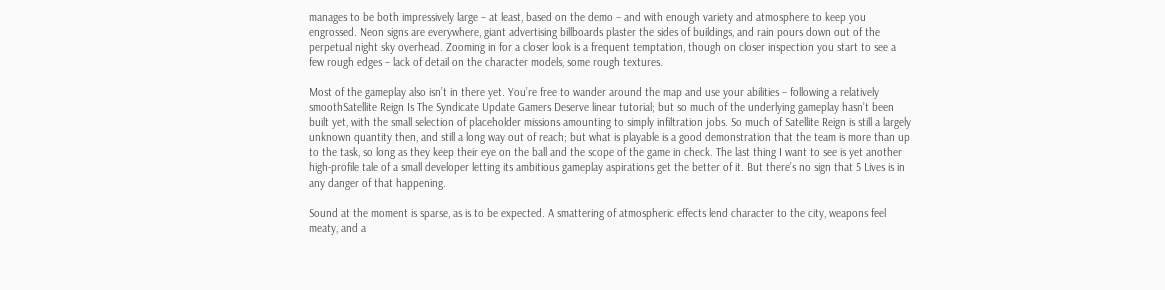manages to be both impressively large – at least, based on the demo – and with enough variety and atmosphere to keep you engrossed. Neon signs are everywhere, giant advertising billboards plaster the sides of buildings, and rain pours down out of the perpetual night sky overhead. Zooming in for a closer look is a frequent temptation, though on closer inspection you start to see a few rough edges – lack of detail on the character models, some rough textures.

Most of the gameplay also isn’t in there yet. You’re free to wander around the map and use your abilities – following a relatively smoothSatellite Reign Is The Syndicate Update Gamers Deserve linear tutorial; but so much of the underlying gameplay hasn’t been built yet, with the small selection of placeholder missions amounting to simply infiltration jobs. So much of Satellite Reign is still a largely unknown quantity then, and still a long way out of reach; but what is playable is a good demonstration that the team is more than up to the task, so long as they keep their eye on the ball and the scope of the game in check. The last thing I want to see is yet another high-profile tale of a small developer letting its ambitious gameplay aspirations get the better of it. But there’s no sign that 5 Lives is in any danger of that happening.

Sound at the moment is sparse, as is to be expected. A smattering of atmospheric effects lend character to the city, weapons feel meaty, and a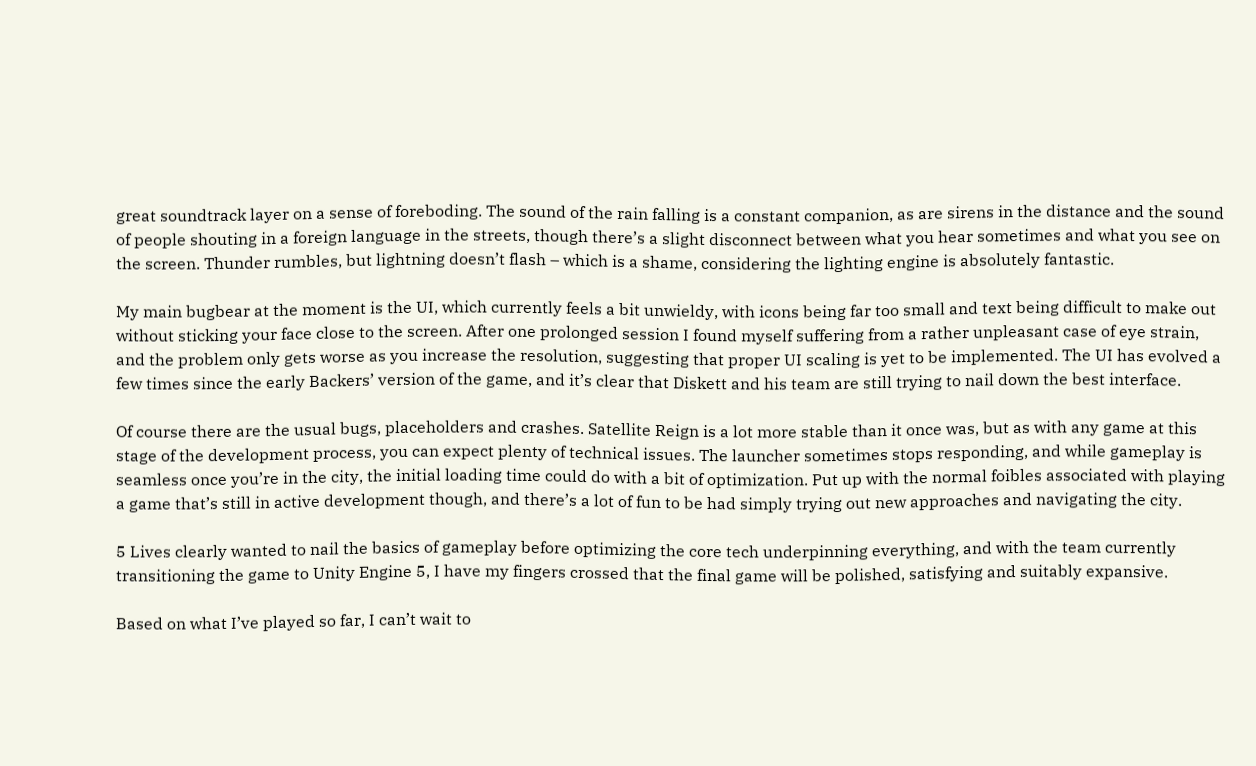great soundtrack layer on a sense of foreboding. The sound of the rain falling is a constant companion, as are sirens in the distance and the sound of people shouting in a foreign language in the streets, though there’s a slight disconnect between what you hear sometimes and what you see on the screen. Thunder rumbles, but lightning doesn’t flash – which is a shame, considering the lighting engine is absolutely fantastic.

My main bugbear at the moment is the UI, which currently feels a bit unwieldy, with icons being far too small and text being difficult to make out without sticking your face close to the screen. After one prolonged session I found myself suffering from a rather unpleasant case of eye strain, and the problem only gets worse as you increase the resolution, suggesting that proper UI scaling is yet to be implemented. The UI has evolved a few times since the early Backers’ version of the game, and it’s clear that Diskett and his team are still trying to nail down the best interface.

Of course there are the usual bugs, placeholders and crashes. Satellite Reign is a lot more stable than it once was, but as with any game at this stage of the development process, you can expect plenty of technical issues. The launcher sometimes stops responding, and while gameplay is seamless once you’re in the city, the initial loading time could do with a bit of optimization. Put up with the normal foibles associated with playing a game that’s still in active development though, and there’s a lot of fun to be had simply trying out new approaches and navigating the city.

5 Lives clearly wanted to nail the basics of gameplay before optimizing the core tech underpinning everything, and with the team currently transitioning the game to Unity Engine 5, I have my fingers crossed that the final game will be polished, satisfying and suitably expansive.

Based on what I’ve played so far, I can’t wait to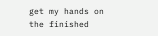get my hands on the finished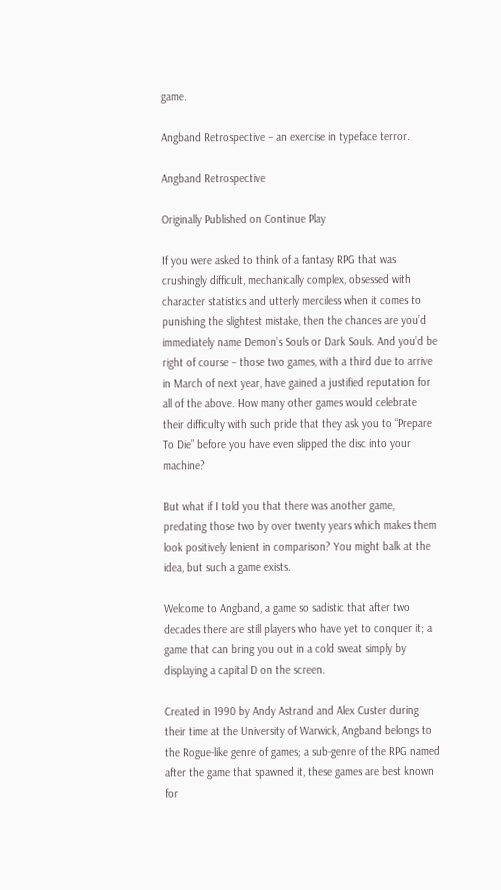game.

Angband Retrospective – an exercise in typeface terror.

Angband Retrospective

Originally Published on Continue Play

If you were asked to think of a fantasy RPG that was crushingly difficult, mechanically complex, obsessed with character statistics and utterly merciless when it comes to punishing the slightest mistake, then the chances are you’d immediately name Demon’s Souls or Dark Souls. And you’d be right of course – those two games, with a third due to arrive in March of next year, have gained a justified reputation for all of the above. How many other games would celebrate their difficulty with such pride that they ask you to “Prepare To Die” before you have even slipped the disc into your machine?

But what if I told you that there was another game, predating those two by over twenty years which makes them look positively lenient in comparison? You might balk at the idea, but such a game exists.

Welcome to Angband, a game so sadistic that after two decades there are still players who have yet to conquer it; a game that can bring you out in a cold sweat simply by displaying a capital D on the screen.

Created in 1990 by Andy Astrand and Alex Custer during their time at the University of Warwick, Angband belongs to the Rogue-like genre of games; a sub-genre of the RPG named after the game that spawned it, these games are best known for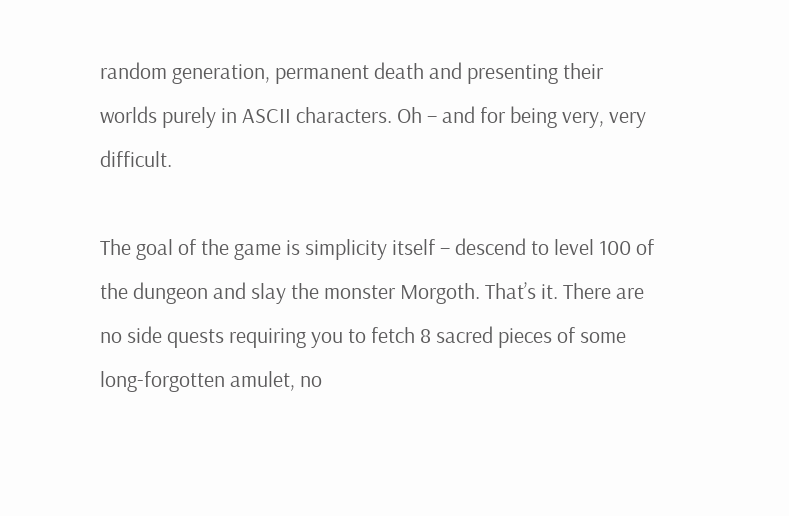random generation, permanent death and presenting their worlds purely in ASCII characters. Oh – and for being very, very difficult.

The goal of the game is simplicity itself – descend to level 100 of the dungeon and slay the monster Morgoth. That’s it. There are no side quests requiring you to fetch 8 sacred pieces of some long-forgotten amulet, no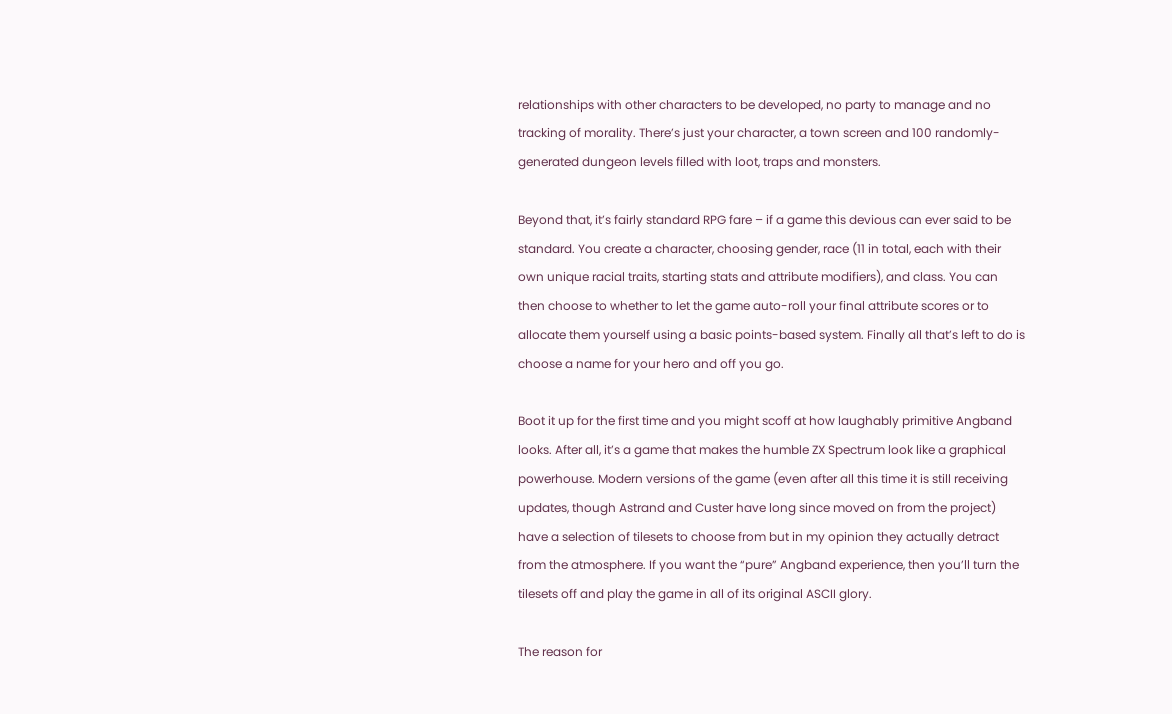relationships with other characters to be developed, no party to manage and no tracking of morality. There’s just your character, a town screen and 100 randomly-generated dungeon levels filled with loot, traps and monsters.

Beyond that, it’s fairly standard RPG fare – if a game this devious can ever said to be standard. You create a character, choosing gender, race (11 in total, each with their own unique racial traits, starting stats and attribute modifiers), and class. You can then choose to whether to let the game auto-roll your final attribute scores or to allocate them yourself using a basic points-based system. Finally all that’s left to do is choose a name for your hero and off you go.

Boot it up for the first time and you might scoff at how laughably primitive Angband looks. After all, it’s a game that makes the humble ZX Spectrum look like a graphical powerhouse. Modern versions of the game (even after all this time it is still receiving updates, though Astrand and Custer have long since moved on from the project) have a selection of tilesets to choose from but in my opinion they actually detract from the atmosphere. If you want the “pure” Angband experience, then you’ll turn the tilesets off and play the game in all of its original ASCII glory.

The reason for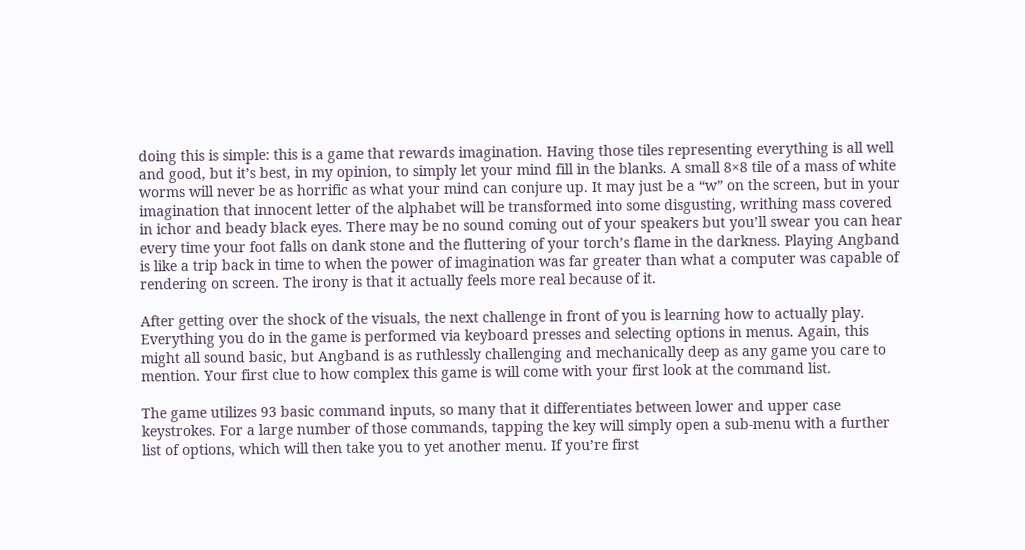doing this is simple: this is a game that rewards imagination. Having those tiles representing everything is all well and good, but it’s best, in my opinion, to simply let your mind fill in the blanks. A small 8×8 tile of a mass of white worms will never be as horrific as what your mind can conjure up. It may just be a “w” on the screen, but in your imagination that innocent letter of the alphabet will be transformed into some disgusting, writhing mass covered in ichor and beady black eyes. There may be no sound coming out of your speakers but you’ll swear you can hear every time your foot falls on dank stone and the fluttering of your torch’s flame in the darkness. Playing Angband is like a trip back in time to when the power of imagination was far greater than what a computer was capable of rendering on screen. The irony is that it actually feels more real because of it.

After getting over the shock of the visuals, the next challenge in front of you is learning how to actually play. Everything you do in the game is performed via keyboard presses and selecting options in menus. Again, this might all sound basic, but Angband is as ruthlessly challenging and mechanically deep as any game you care to mention. Your first clue to how complex this game is will come with your first look at the command list.

The game utilizes 93 basic command inputs, so many that it differentiates between lower and upper case keystrokes. For a large number of those commands, tapping the key will simply open a sub-menu with a further list of options, which will then take you to yet another menu. If you’re first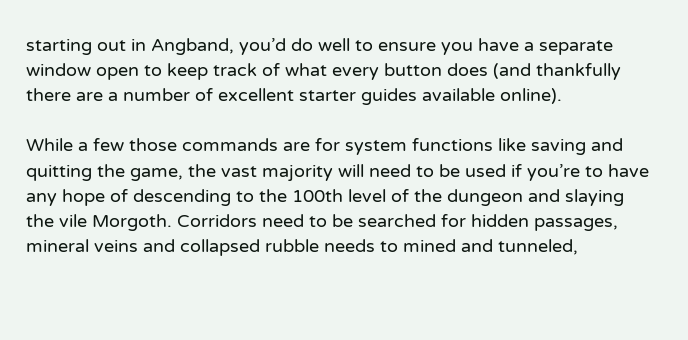starting out in Angband, you’d do well to ensure you have a separate window open to keep track of what every button does (and thankfully there are a number of excellent starter guides available online).

While a few those commands are for system functions like saving and quitting the game, the vast majority will need to be used if you’re to have any hope of descending to the 100th level of the dungeon and slaying the vile Morgoth. Corridors need to be searched for hidden passages, mineral veins and collapsed rubble needs to mined and tunneled,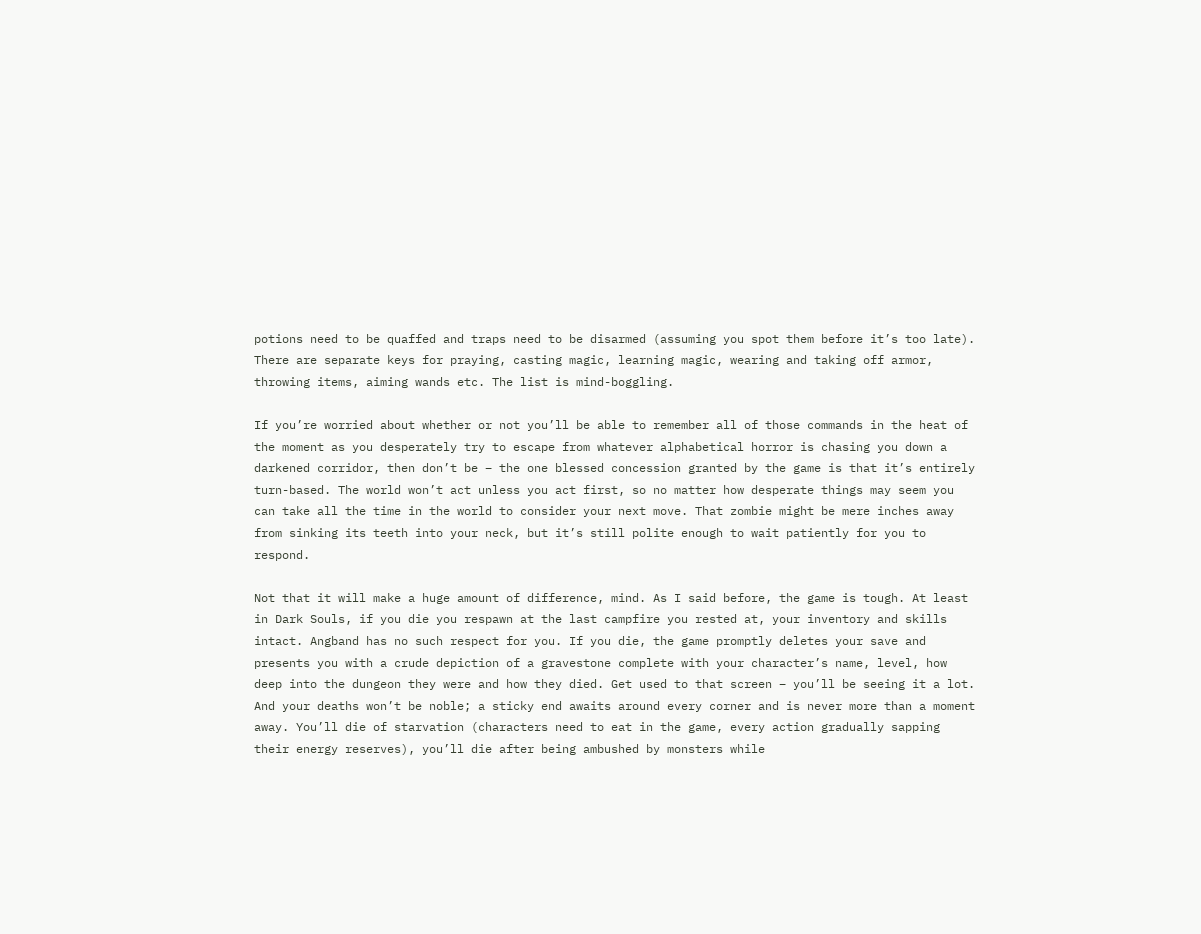potions need to be quaffed and traps need to be disarmed (assuming you spot them before it’s too late). There are separate keys for praying, casting magic, learning magic, wearing and taking off armor, throwing items, aiming wands etc. The list is mind-boggling.

If you’re worried about whether or not you’ll be able to remember all of those commands in the heat of the moment as you desperately try to escape from whatever alphabetical horror is chasing you down a darkened corridor, then don’t be – the one blessed concession granted by the game is that it’s entirely turn-based. The world won’t act unless you act first, so no matter how desperate things may seem you can take all the time in the world to consider your next move. That zombie might be mere inches away from sinking its teeth into your neck, but it’s still polite enough to wait patiently for you to respond.

Not that it will make a huge amount of difference, mind. As I said before, the game is tough. At least in Dark Souls, if you die you respawn at the last campfire you rested at, your inventory and skills intact. Angband has no such respect for you. If you die, the game promptly deletes your save and presents you with a crude depiction of a gravestone complete with your character’s name, level, how deep into the dungeon they were and how they died. Get used to that screen – you’ll be seeing it a lot. And your deaths won’t be noble; a sticky end awaits around every corner and is never more than a moment away. You’ll die of starvation (characters need to eat in the game, every action gradually sapping their energy reserves), you’ll die after being ambushed by monsters while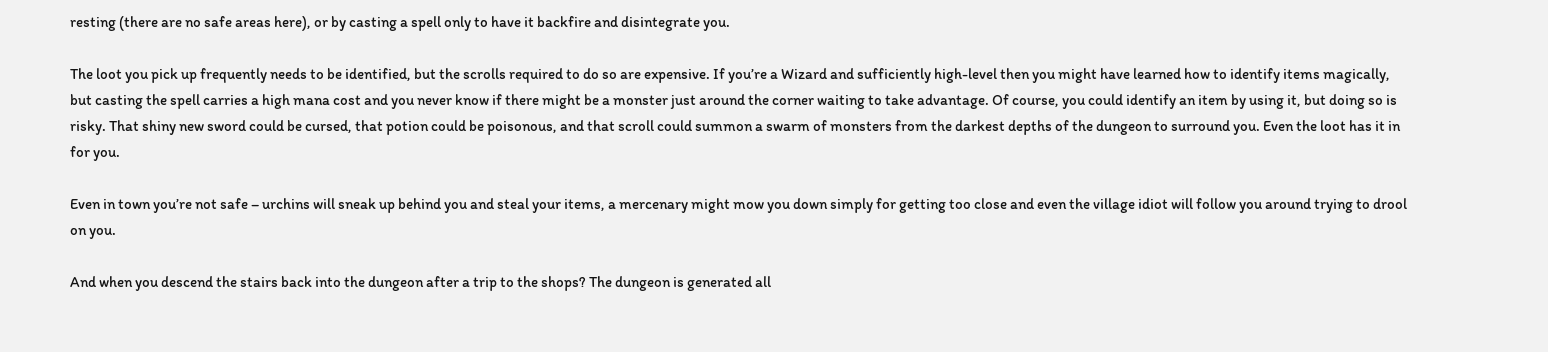resting (there are no safe areas here), or by casting a spell only to have it backfire and disintegrate you.

The loot you pick up frequently needs to be identified, but the scrolls required to do so are expensive. If you’re a Wizard and sufficiently high-level then you might have learned how to identify items magically, but casting the spell carries a high mana cost and you never know if there might be a monster just around the corner waiting to take advantage. Of course, you could identify an item by using it, but doing so is risky. That shiny new sword could be cursed, that potion could be poisonous, and that scroll could summon a swarm of monsters from the darkest depths of the dungeon to surround you. Even the loot has it in for you.

Even in town you’re not safe – urchins will sneak up behind you and steal your items, a mercenary might mow you down simply for getting too close and even the village idiot will follow you around trying to drool on you.

And when you descend the stairs back into the dungeon after a trip to the shops? The dungeon is generated all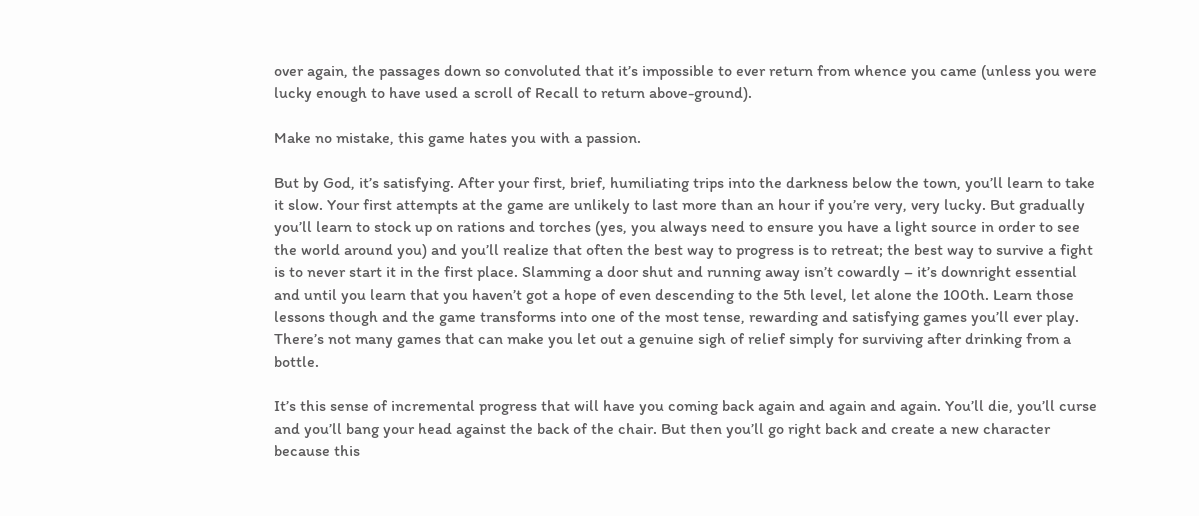over again, the passages down so convoluted that it’s impossible to ever return from whence you came (unless you were lucky enough to have used a scroll of Recall to return above-ground).

Make no mistake, this game hates you with a passion.

But by God, it’s satisfying. After your first, brief, humiliating trips into the darkness below the town, you’ll learn to take it slow. Your first attempts at the game are unlikely to last more than an hour if you’re very, very lucky. But gradually you’ll learn to stock up on rations and torches (yes, you always need to ensure you have a light source in order to see the world around you) and you’ll realize that often the best way to progress is to retreat; the best way to survive a fight is to never start it in the first place. Slamming a door shut and running away isn’t cowardly – it’s downright essential and until you learn that you haven’t got a hope of even descending to the 5th level, let alone the 100th. Learn those lessons though and the game transforms into one of the most tense, rewarding and satisfying games you’ll ever play. There’s not many games that can make you let out a genuine sigh of relief simply for surviving after drinking from a bottle.

It’s this sense of incremental progress that will have you coming back again and again and again. You’ll die, you’ll curse and you’ll bang your head against the back of the chair. But then you’ll go right back and create a new character because this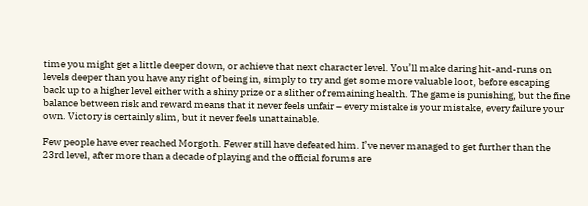time you might get a little deeper down, or achieve that next character level. You’ll make daring hit-and-runs on levels deeper than you have any right of being in, simply to try and get some more valuable loot, before escaping back up to a higher level either with a shiny prize or a slither of remaining health. The game is punishing, but the fine balance between risk and reward means that it never feels unfair – every mistake is your mistake, every failure your own. Victory is certainly slim, but it never feels unattainable.

Few people have ever reached Morgoth. Fewer still have defeated him. I’ve never managed to get further than the 23rd level, after more than a decade of playing and the official forums are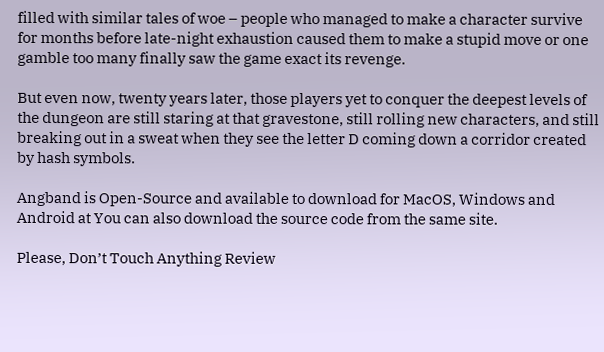filled with similar tales of woe – people who managed to make a character survive for months before late-night exhaustion caused them to make a stupid move or one gamble too many finally saw the game exact its revenge.

But even now, twenty years later, those players yet to conquer the deepest levels of the dungeon are still staring at that gravestone, still rolling new characters, and still breaking out in a sweat when they see the letter D coming down a corridor created by hash symbols.

Angband is Open-Source and available to download for MacOS, Windows and Android at You can also download the source code from the same site.

Please, Don’t Touch Anything Review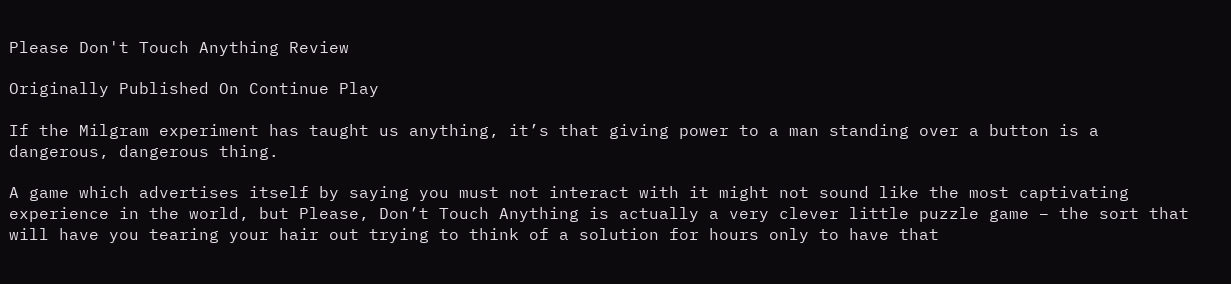Please Don't Touch Anything Review

Originally Published On Continue Play

If the Milgram experiment has taught us anything, it’s that giving power to a man standing over a button is a dangerous, dangerous thing.

A game which advertises itself by saying you must not interact with it might not sound like the most captivating experience in the world, but Please, Don’t Touch Anything is actually a very clever little puzzle game – the sort that will have you tearing your hair out trying to think of a solution for hours only to have that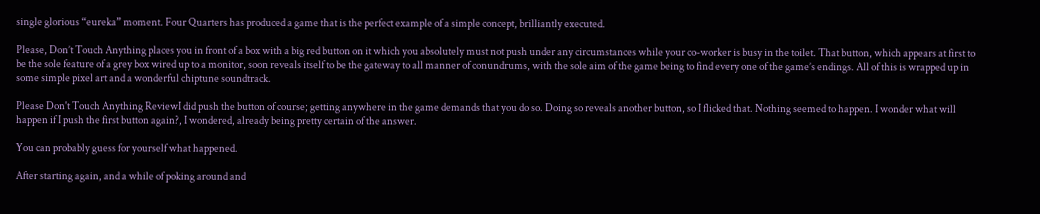single glorious “eureka” moment. Four Quarters has produced a game that is the perfect example of a simple concept, brilliantly executed.

Please, Don’t Touch Anything places you in front of a box with a big red button on it which you absolutely must not push under any circumstances while your co-worker is busy in the toilet. That button, which appears at first to be the sole feature of a grey box wired up to a monitor, soon reveals itself to be the gateway to all manner of conundrums, with the sole aim of the game being to find every one of the game’s endings. All of this is wrapped up in some simple pixel art and a wonderful chiptune soundtrack.

Please Don't Touch Anything ReviewI did push the button of course; getting anywhere in the game demands that you do so. Doing so reveals another button, so I flicked that. Nothing seemed to happen. I wonder what will happen if I push the first button again?, I wondered, already being pretty certain of the answer.

You can probably guess for yourself what happened.

After starting again, and a while of poking around and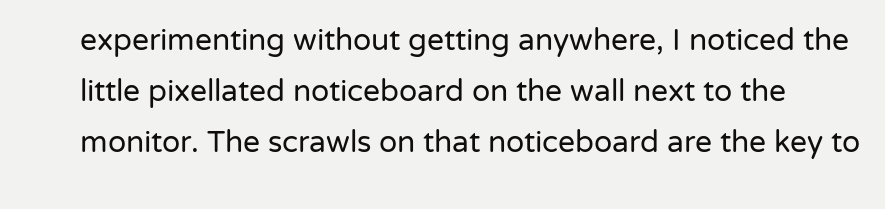experimenting without getting anywhere, I noticed the little pixellated noticeboard on the wall next to the monitor. The scrawls on that noticeboard are the key to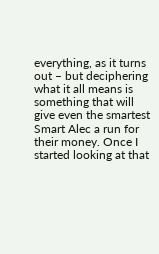everything, as it turns out – but deciphering what it all means is something that will give even the smartest Smart Alec a run for their money. Once I started looking at that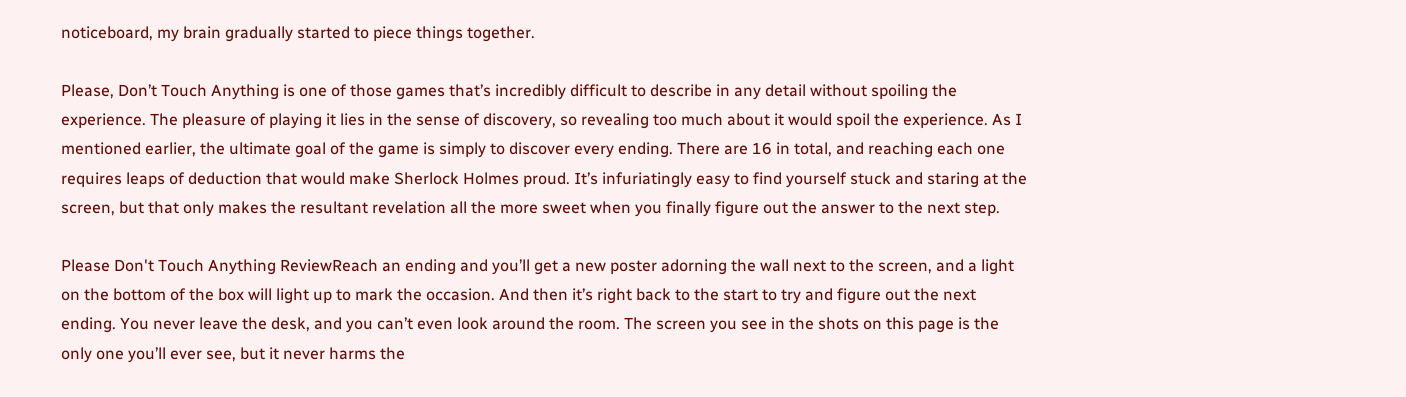noticeboard, my brain gradually started to piece things together.

Please, Don’t Touch Anything is one of those games that’s incredibly difficult to describe in any detail without spoiling the experience. The pleasure of playing it lies in the sense of discovery, so revealing too much about it would spoil the experience. As I mentioned earlier, the ultimate goal of the game is simply to discover every ending. There are 16 in total, and reaching each one requires leaps of deduction that would make Sherlock Holmes proud. It’s infuriatingly easy to find yourself stuck and staring at the screen, but that only makes the resultant revelation all the more sweet when you finally figure out the answer to the next step.

Please Don't Touch Anything ReviewReach an ending and you’ll get a new poster adorning the wall next to the screen, and a light on the bottom of the box will light up to mark the occasion. And then it’s right back to the start to try and figure out the next ending. You never leave the desk, and you can’t even look around the room. The screen you see in the shots on this page is the only one you’ll ever see, but it never harms the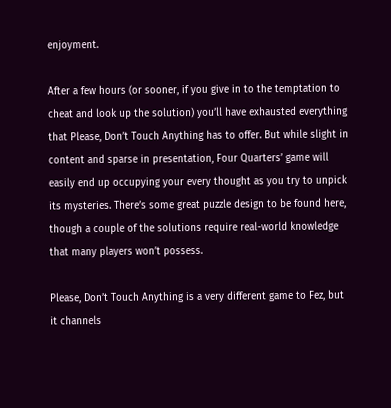enjoyment.

After a few hours (or sooner, if you give in to the temptation to cheat and look up the solution) you’ll have exhausted everything that Please, Don’t Touch Anything has to offer. But while slight in content and sparse in presentation, Four Quarters’ game will easily end up occupying your every thought as you try to unpick its mysteries. There’s some great puzzle design to be found here, though a couple of the solutions require real-world knowledge that many players won’t possess.

Please, Don’t Touch Anything is a very different game to Fez, but it channels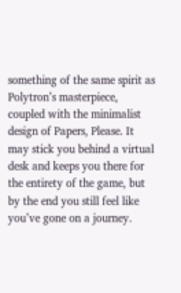something of the same spirit as Polytron’s masterpiece, coupled with the minimalist design of Papers, Please. It may stick you behind a virtual desk and keeps you there for the entirety of the game, but by the end you still feel like you’ve gone on a journey.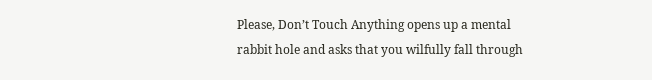Please, Don’t Touch Anything opens up a mental rabbit hole and asks that you wilfully fall through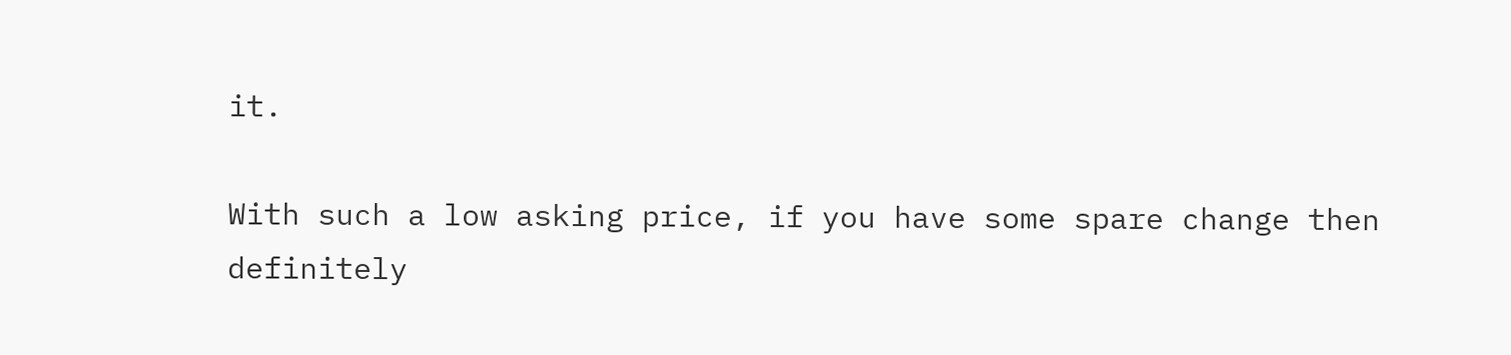it.

With such a low asking price, if you have some spare change then definitely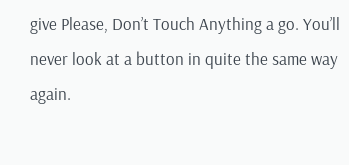give Please, Don’t Touch Anything a go. You’ll never look at a button in quite the same way again.